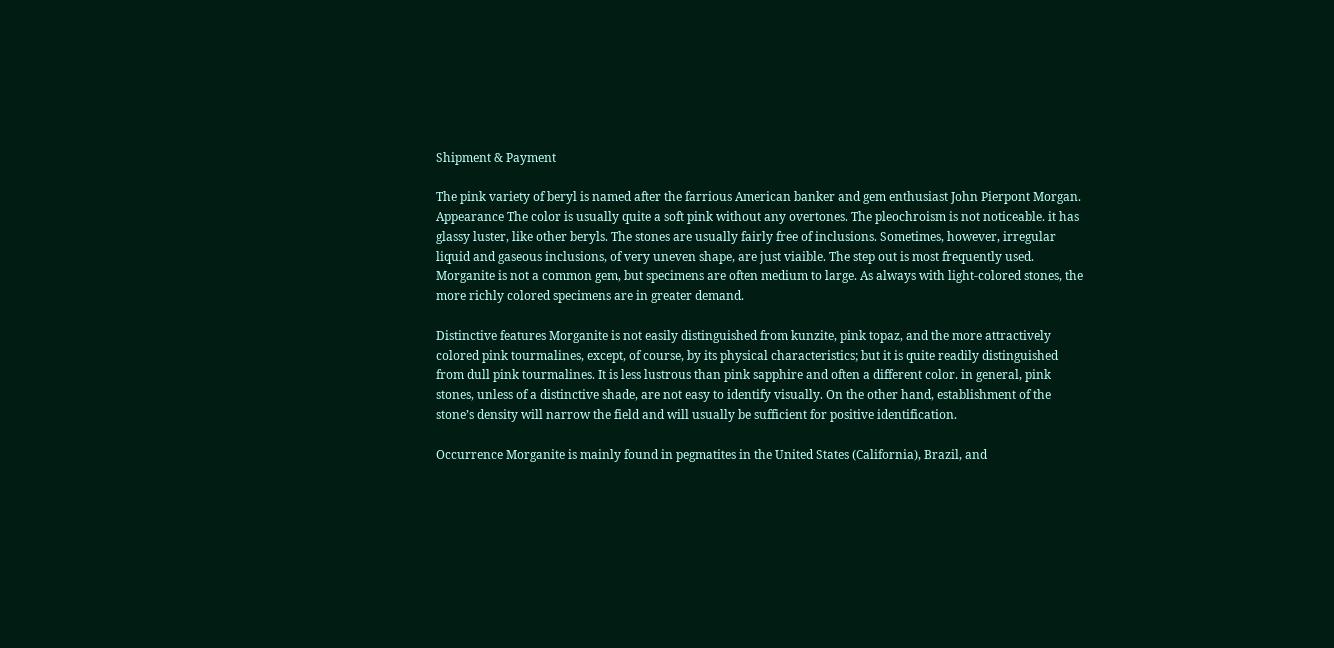Shipment & Payment

The pink variety of beryl is named after the farrious American banker and gem enthusiast John Pierpont Morgan. Appearance The color is usually quite a soft pink without any overtones. The pleochroism is not noticeable. it has glassy luster, like other beryls. The stones are usually fairly free of inclusions. Sometimes, however, irregular liquid and gaseous inclusions, of very uneven shape, are just viaible. The step out is most frequently used. Morganite is not a common gem, but specimens are often medium to large. As always with light-colored stones, the more richly colored specimens are in greater demand.

Distinctive features Morganite is not easily distinguished from kunzite, pink topaz, and the more attractively colored pink tourmalines, except, of course, by its physical characteristics; but it is quite readily distinguished from dull pink tourmalines. It is less lustrous than pink sapphire and often a different color. in general, pink stones, unless of a distinctive shade, are not easy to identify visually. On the other hand, establishment of the stone’s density will narrow the field and will usually be sufficient for positive identification.

Occurrence Morganite is mainly found in pegmatites in the United States (California), Brazil, and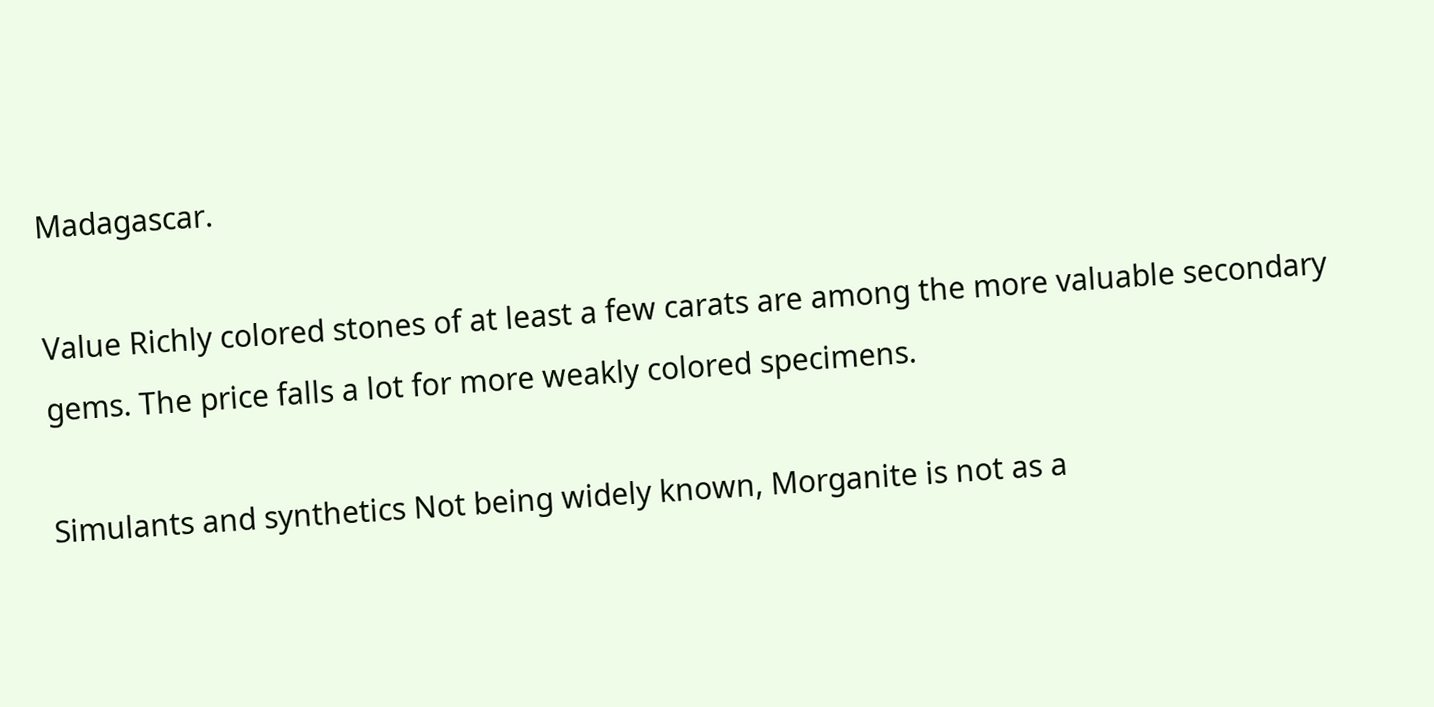Madagascar.

Value Richly colored stones of at least a few carats are among the more valuable secondary gems. The price falls a lot for more weakly colored specimens.

Simulants and synthetics Not being widely known, Morganite is not as a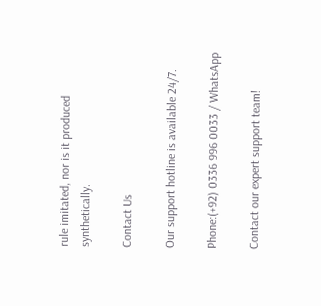rule imitated, nor is it produced synthetically.

Contact Us

Our support hotline is available 24/7.

Phone:(+92) 0336 996 0033 / WhatsApp

Contact our expert support team!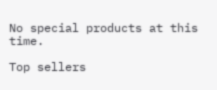No special products at this time.

Top sellers